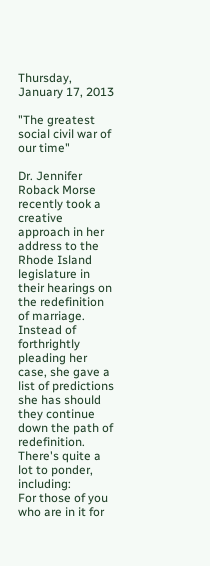Thursday, January 17, 2013

"The greatest social civil war of our time"

Dr. Jennifer Roback Morse recently took a creative approach in her address to the Rhode Island legislature in their hearings on the redefinition of marriage. Instead of forthrightly pleading her case, she gave a list of predictions she has should they continue down the path of redefinition. There's quite a lot to ponder, including:
For those of you who are in it for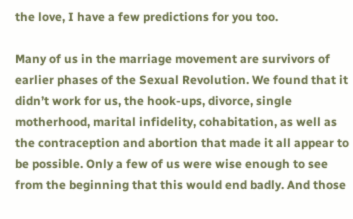the love, I have a few predictions for you too.

Many of us in the marriage movement are survivors of earlier phases of the Sexual Revolution. We found that it didn’t work for us, the hook-ups, divorce, single motherhood, marital infidelity, cohabitation, as well as the contraception and abortion that made it all appear to be possible. Only a few of us were wise enough to see from the beginning that this would end badly. And those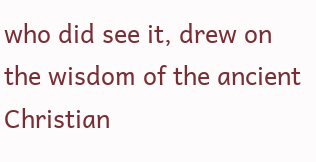who did see it, drew on the wisdom of the ancient Christian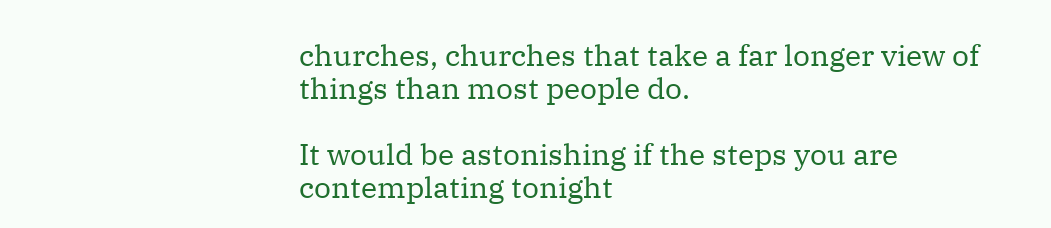churches, churches that take a far longer view of things than most people do.

It would be astonishing if the steps you are contemplating tonight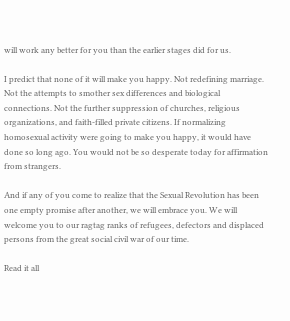will work any better for you than the earlier stages did for us.

I predict that none of it will make you happy. Not redefining marriage. Not the attempts to smother sex differences and biological connections. Not the further suppression of churches, religious organizations, and faith-filled private citizens. If normalizing homosexual activity were going to make you happy, it would have done so long ago. You would not be so desperate today for affirmation from strangers.

And if any of you come to realize that the Sexual Revolution has been one empty promise after another, we will embrace you. We will welcome you to our ragtag ranks of refugees, defectors and displaced persons from the great social civil war of our time.

Read it all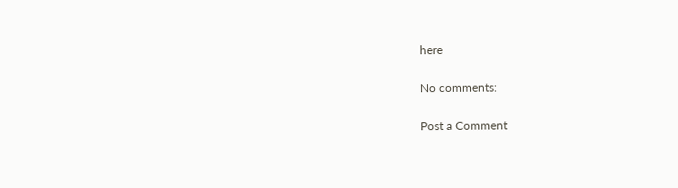here

No comments:

Post a Comment